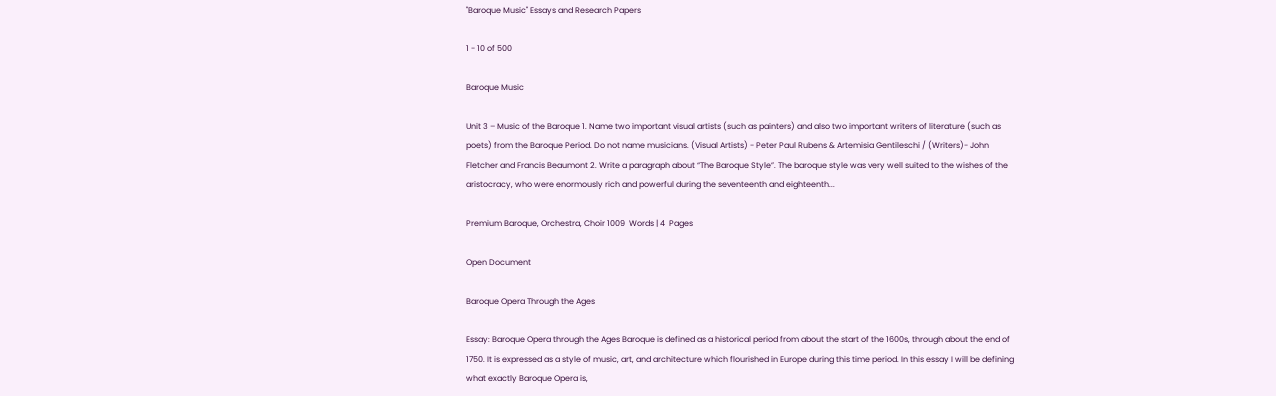"Baroque Music" Essays and Research Papers

1 - 10 of 500

Baroque Music

Unit 3 – Music of the Baroque 1. Name two important visual artists (such as painters) and also two important writers of literature (such as poets) from the Baroque Period. Do not name musicians. (Visual Artists) - Peter Paul Rubens & Artemisia Gentileschi / (Writers)- John Fletcher and Francis Beaumont 2. Write a paragraph about “The Baroque Style”. The baroque style was very well suited to the wishes of the aristocracy, who were enormously rich and powerful during the seventeenth and eighteenth...

Premium Baroque, Orchestra, Choir 1009  Words | 4  Pages

Open Document

Baroque Opera Through the Ages

Essay: Baroque Opera through the Ages Baroque is defined as a historical period from about the start of the 1600s, through about the end of 1750. It is expressed as a style of music, art, and architecture which flourished in Europe during this time period. In this essay I will be defining what exactly Baroque Opera is,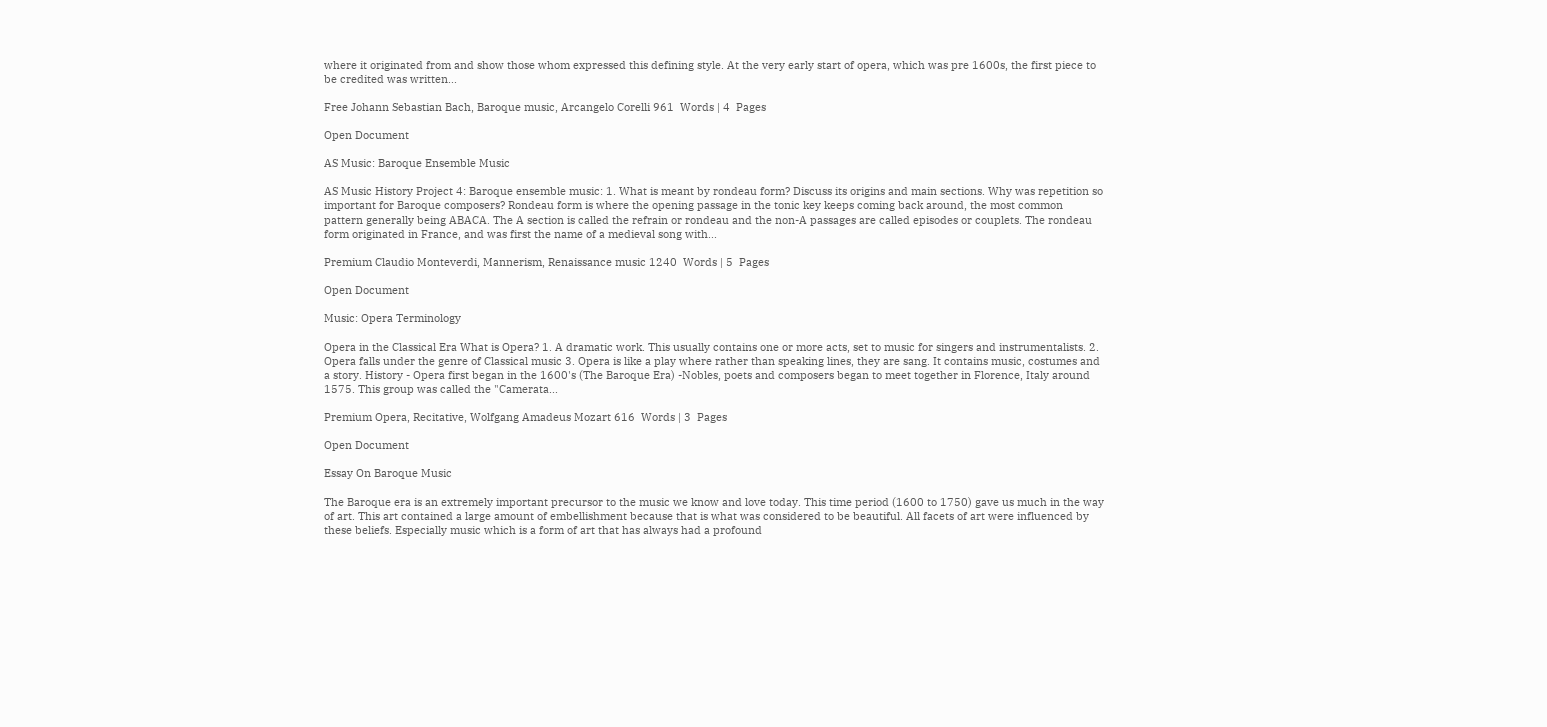where it originated from and show those whom expressed this defining style. At the very early start of opera, which was pre 1600s, the first piece to be credited was written...

Free Johann Sebastian Bach, Baroque music, Arcangelo Corelli 961  Words | 4  Pages

Open Document

AS Music: Baroque Ensemble Music

AS Music History Project 4: Baroque ensemble music: 1. What is meant by rondeau form? Discuss its origins and main sections. Why was repetition so important for Baroque composers? Rondeau form is where the opening passage in the tonic key keeps coming back around, the most common pattern generally being ABACA. The A section is called the refrain or rondeau and the non-A passages are called episodes or couplets. The rondeau form originated in France, and was first the name of a medieval song with...

Premium Claudio Monteverdi, Mannerism, Renaissance music 1240  Words | 5  Pages

Open Document

Music: Opera Terminology

Opera in the Classical Era What is Opera? 1. A dramatic work. This usually contains one or more acts, set to music for singers and instrumentalists. 2. Opera falls under the genre of Classical music 3. Opera is like a play where rather than speaking lines, they are sang. It contains music, costumes and a story. History - Opera first began in the 1600's (The Baroque Era) -Nobles, poets and composers began to meet together in Florence, Italy around 1575. This group was called the "Camerata...

Premium Opera, Recitative, Wolfgang Amadeus Mozart 616  Words | 3  Pages

Open Document

Essay On Baroque Music

The Baroque era is an extremely important precursor to the music we know and love today. This time period (1600 to 1750) gave us much in the way of art. This art contained a large amount of embellishment because that is what was considered to be beautiful. All facets of art were influenced by these beliefs. Especially music which is a form of art that has always had a profound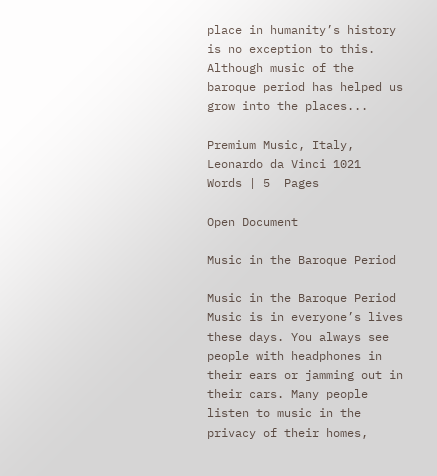place in humanity’s history is no exception to this. Although music of the baroque period has helped us grow into the places...

Premium Music, Italy, Leonardo da Vinci 1021  Words | 5  Pages

Open Document

Music in the Baroque Period

Music in the Baroque Period Music is in everyone’s lives these days. You always see people with headphones in their ears or jamming out in their cars. Many people listen to music in the privacy of their homes,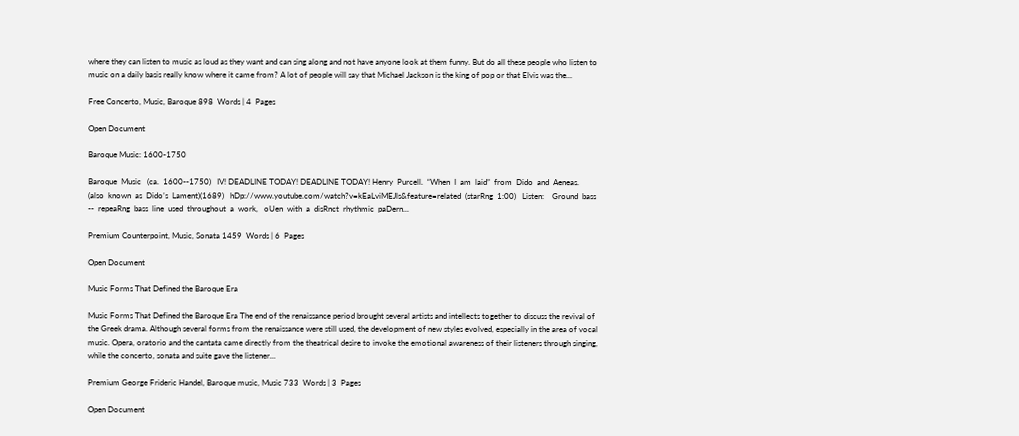where they can listen to music as loud as they want and can sing along and not have anyone look at them funny. But do all these people who listen to music on a daily basis really know where it came from? A lot of people will say that Michael Jackson is the king of pop or that Elvis was the...

Free Concerto, Music, Baroque 898  Words | 4  Pages

Open Document

Baroque Music: 1600-1750

Baroque  Music   (ca.  1600-‐1750)   IV! DEADLINE TODAY! DEADLINE TODAY! Henry  Purcell.  “When  I  am  laid”  from  Dido  and  Aeneas.   (also  known  as  Dido’s  Lament)(1689)   hDp://www.youtube.com/watch?v=kEaLviMEJls&feature=related  (starRng  1:00)   Listen:    Ground  bass  -‐  repeaRng  bass  line  used  throughout  a  work,   oUen  with  a  disRnct  rhythmic  paDern...

Premium Counterpoint, Music, Sonata 1459  Words | 6  Pages

Open Document

Music Forms That Defined the Baroque Era

Music Forms That Defined the Baroque Era The end of the renaissance period brought several artists and intellects together to discuss the revival of the Greek drama. Although several forms from the renaissance were still used, the development of new styles evolved, especially in the area of vocal music. Opera, oratorio and the cantata came directly from the theatrical desire to invoke the emotional awareness of their listeners through singing, while the concerto, sonata and suite gave the listener...

Premium George Frideric Handel, Baroque music, Music 733  Words | 3  Pages

Open Document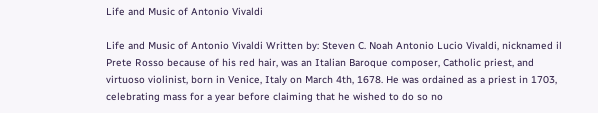Life and Music of Antonio Vivaldi

Life and Music of Antonio Vivaldi Written by: Steven C. Noah Antonio Lucio Vivaldi, nicknamed il Prete Rosso because of his red hair, was an Italian Baroque composer, Catholic priest, and virtuoso violinist, born in Venice, Italy on March 4th, 1678. He was ordained as a priest in 1703, celebrating mass for a year before claiming that he wished to do so no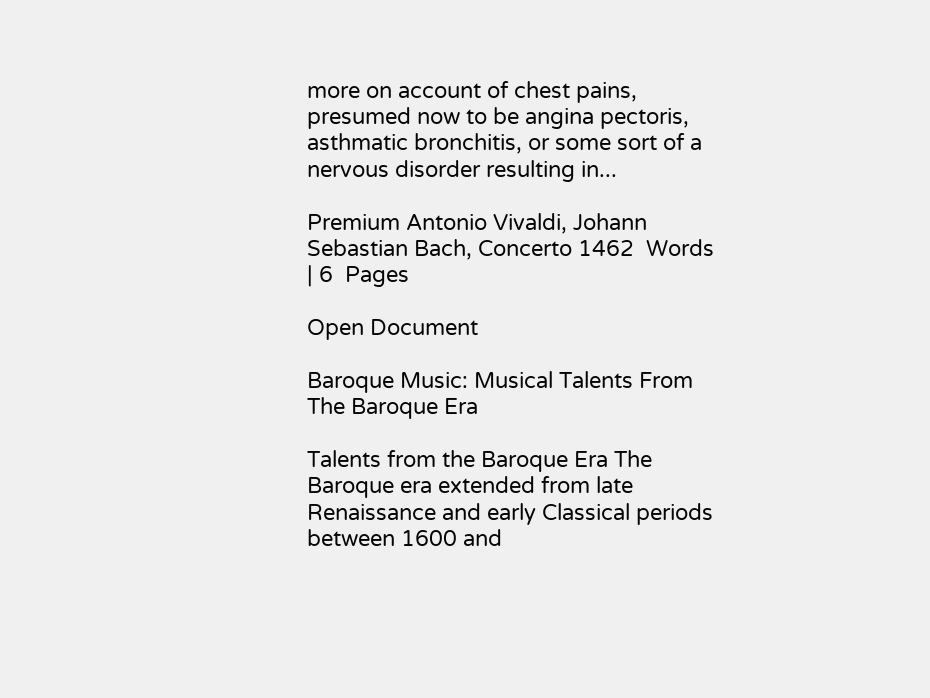more on account of chest pains, presumed now to be angina pectoris, asthmatic bronchitis, or some sort of a nervous disorder resulting in...

Premium Antonio Vivaldi, Johann Sebastian Bach, Concerto 1462  Words | 6  Pages

Open Document

Baroque Music: Musical Talents From The Baroque Era

Talents from the Baroque Era The Baroque era extended from late Renaissance and early Classical periods between 1600 and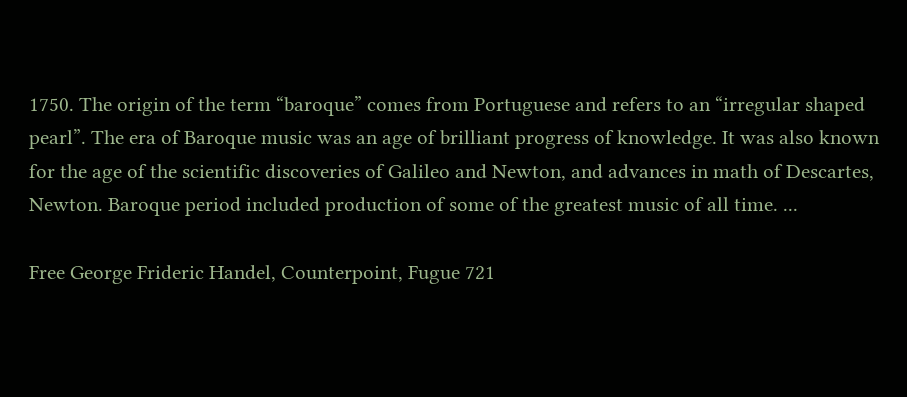1750. The origin of the term “baroque” comes from Portuguese and refers to an “irregular shaped pearl”. The era of Baroque music was an age of brilliant progress of knowledge. It was also known for the age of the scientific discoveries of Galileo and Newton, and advances in math of Descartes, Newton. Baroque period included production of some of the greatest music of all time. ...

Free George Frideric Handel, Counterpoint, Fugue 721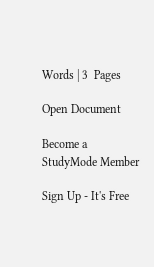Words | 3  Pages

Open Document

Become a StudyMode Member

Sign Up - It's Free